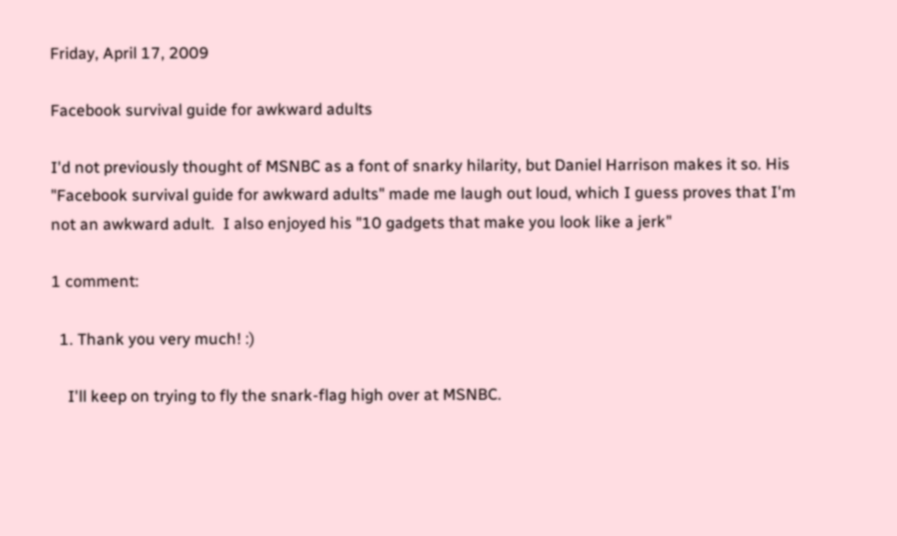Friday, April 17, 2009

Facebook survival guide for awkward adults

I'd not previously thought of MSNBC as a font of snarky hilarity, but Daniel Harrison makes it so. His "Facebook survival guide for awkward adults" made me laugh out loud, which I guess proves that I'm not an awkward adult.  I also enjoyed his "10 gadgets that make you look like a jerk"

1 comment:

  1. Thank you very much! :)

    I'll keep on trying to fly the snark-flag high over at MSNBC.